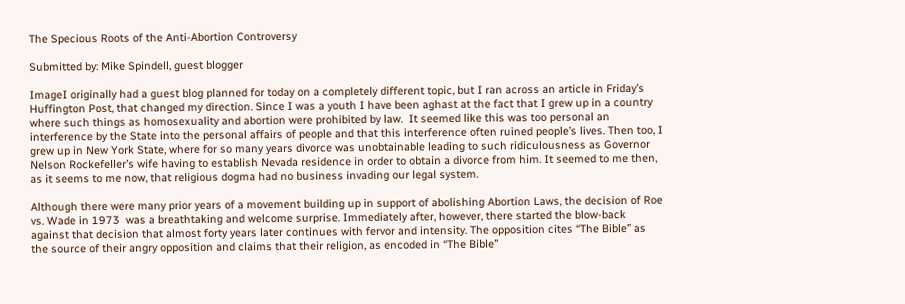The Specious Roots of the Anti-Abortion Controversy

Submitted by: Mike Spindell, guest blogger

ImageI originally had a guest blog planned for today on a completely different topic, but I ran across an article in Friday’s Huffington Post, that changed my direction. Since I was a youth I have been aghast at the fact that I grew up in a country where such things as homosexuality and abortion were prohibited by law.  It seemed like this was too personal an interference by the State into the personal affairs of people and that this interference often ruined people’s lives. Then too, I grew up in New York State, where for so many years divorce was unobtainable leading to such ridiculousness as Governor Nelson Rockefeller’s wife having to establish Nevada residence in order to obtain a divorce from him. It seemed to me then, as it seems to me now, that religious dogma had no business invading our legal system.

Although there were many prior years of a movement building up in support of abolishing Abortion Laws, the decision of Roe vs. Wade in 1973  was a breathtaking and welcome surprise. Immediately after, however, there started the blow-back against that decision that almost forty years later continues with fervor and intensity. The opposition cites “The Bible” as the source of their angry opposition and claims that their religion, as encoded in “The Bible”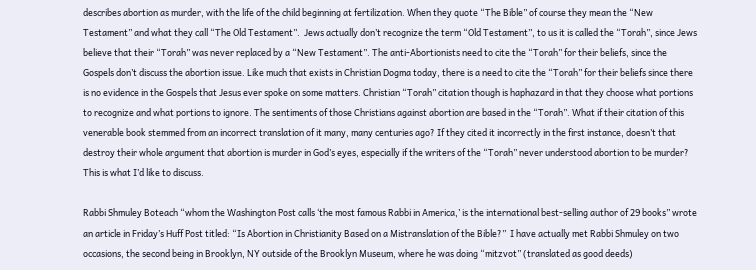describes abortion as murder, with the life of the child beginning at fertilization. When they quote “The Bible” of course they mean the “New Testament” and what they call “The Old Testament”.  Jews actually don’t recognize the term “Old Testament”, to us it is called the “Torah”, since Jews believe that their “Torah” was never replaced by a “New Testament”. The anti-Abortionists need to cite the “Torah” for their beliefs, since the Gospels don’t discuss the abortion issue. Like much that exists in Christian Dogma today, there is a need to cite the “Torah” for their beliefs since there is no evidence in the Gospels that Jesus ever spoke on some matters. Christian “Torah” citation though is haphazard in that they choose what portions to recognize and what portions to ignore. The sentiments of those Christians against abortion are based in the “Torah”. What if their citation of this venerable book stemmed from an incorrect translation of it many, many centuries ago? If they cited it incorrectly in the first instance, doesn’t that destroy their whole argument that abortion is murder in God’s eyes, especially if the writers of the “Torah” never understood abortion to be murder? This is what I’d like to discuss.

Rabbi Shmuley Boteach “whom the Washington Post calls ‘the most famous Rabbi in America,’ is the international best-selling author of 29 books” wrote an article in Friday’s Huff Post titled: “Is Abortion in Christianity Based on a Mistranslation of the Bible?”  I have actually met Rabbi Shmuley on two occasions, the second being in Brooklyn, NY outside of the Brooklyn Museum, where he was doing “mitzvot” (translated as good deeds)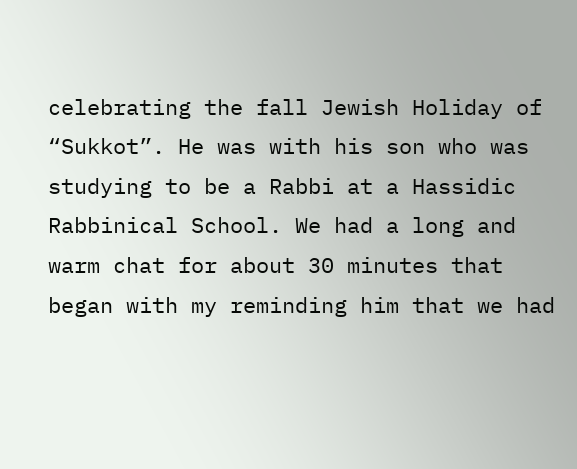celebrating the fall Jewish Holiday of “Sukkot”. He was with his son who was studying to be a Rabbi at a Hassidic Rabbinical School. We had a long and warm chat for about 30 minutes that began with my reminding him that we had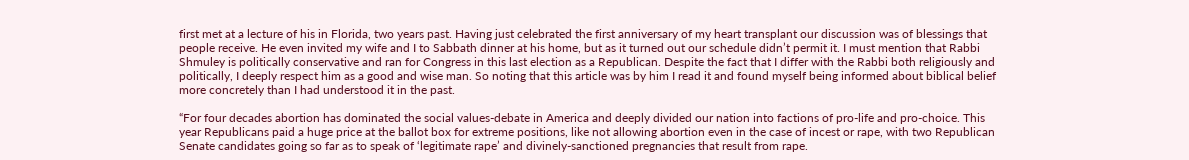first met at a lecture of his in Florida, two years past. Having just celebrated the first anniversary of my heart transplant our discussion was of blessings that people receive. He even invited my wife and I to Sabbath dinner at his home, but as it turned out our schedule didn’t permit it. I must mention that Rabbi Shmuley is politically conservative and ran for Congress in this last election as a Republican. Despite the fact that I differ with the Rabbi both religiously and politically, I deeply respect him as a good and wise man. So noting that this article was by him I read it and found myself being informed about biblical belief more concretely than I had understood it in the past.

“For four decades abortion has dominated the social values-debate in America and deeply divided our nation into factions of pro-life and pro-choice. This year Republicans paid a huge price at the ballot box for extreme positions, like not allowing abortion even in the case of incest or rape, with two Republican Senate candidates going so far as to speak of ‘legitimate rape’ and divinely-sanctioned pregnancies that result from rape.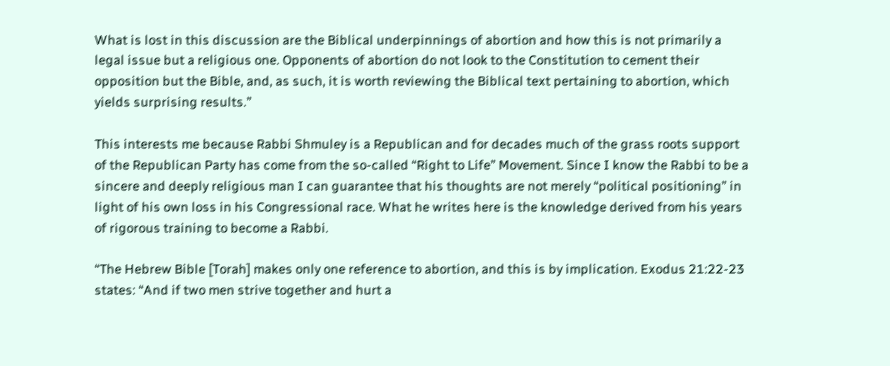What is lost in this discussion are the Biblical underpinnings of abortion and how this is not primarily a legal issue but a religious one. Opponents of abortion do not look to the Constitution to cement their opposition but the Bible, and, as such, it is worth reviewing the Biblical text pertaining to abortion, which yields surprising results.”

This interests me because Rabbi Shmuley is a Republican and for decades much of the grass roots support of the Republican Party has come from the so-called “Right to Life” Movement. Since I know the Rabbi to be a sincere and deeply religious man I can guarantee that his thoughts are not merely “political positioning” in light of his own loss in his Congressional race. What he writes here is the knowledge derived from his years of rigorous training to become a Rabbi.

“The Hebrew Bible [Torah] makes only one reference to abortion, and this is by implication. Exodus 21:22-23 states: “And if two men strive together and hurt a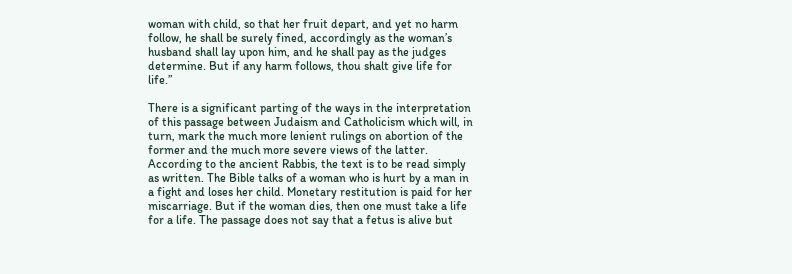woman with child, so that her fruit depart, and yet no harm follow, he shall be surely fined, accordingly as the woman’s husband shall lay upon him, and he shall pay as the judges determine. But if any harm follows, thou shalt give life for life.”

There is a significant parting of the ways in the interpretation of this passage between Judaism and Catholicism which will, in turn, mark the much more lenient rulings on abortion of the former and the much more severe views of the latter. According to the ancient Rabbis, the text is to be read simply as written. The Bible talks of a woman who is hurt by a man in a fight and loses her child. Monetary restitution is paid for her miscarriage. But if the woman dies, then one must take a life for a life. The passage does not say that a fetus is alive but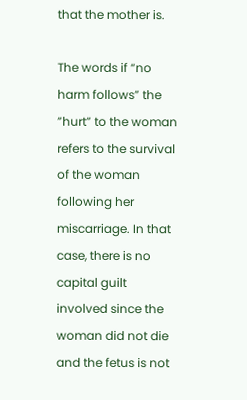that the mother is.

The words if “no harm follows” the ”hurt” to the woman refers to the survival of the woman following her miscarriage. In that case, there is no capital guilt involved since the woman did not die and the fetus is not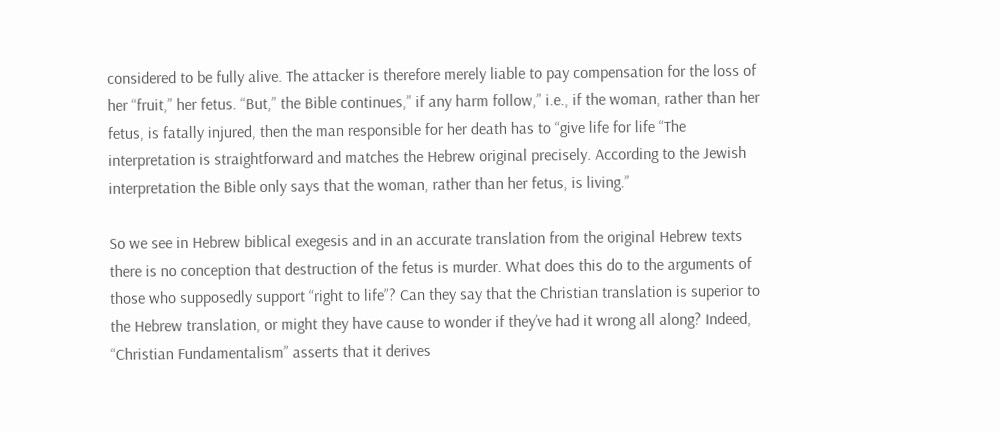considered to be fully alive. The attacker is therefore merely liable to pay compensation for the loss of her “fruit,” her fetus. “But,” the Bible continues,” if any harm follow,” i.e., if the woman, rather than her fetus, is fatally injured, then the man responsible for her death has to “give life for life “The interpretation is straightforward and matches the Hebrew original precisely. According to the Jewish interpretation the Bible only says that the woman, rather than her fetus, is living.”

So we see in Hebrew biblical exegesis and in an accurate translation from the original Hebrew texts there is no conception that destruction of the fetus is murder. What does this do to the arguments of those who supposedly support “right to life”? Can they say that the Christian translation is superior to the Hebrew translation, or might they have cause to wonder if they’ve had it wrong all along? Indeed, “Christian Fundamentalism” asserts that it derives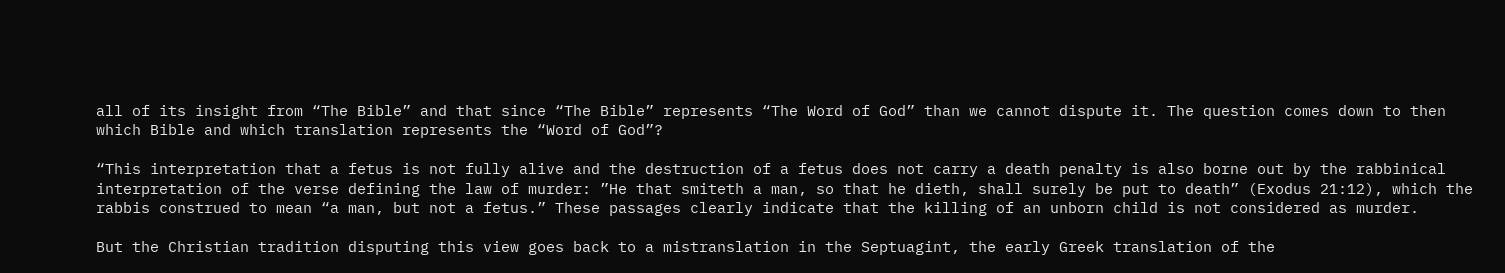all of its insight from “The Bible” and that since “The Bible” represents “The Word of God” than we cannot dispute it. The question comes down to then which Bible and which translation represents the “Word of God”?

“This interpretation that a fetus is not fully alive and the destruction of a fetus does not carry a death penalty is also borne out by the rabbinical interpretation of the verse defining the law of murder: ”He that smiteth a man, so that he dieth, shall surely be put to death” (Exodus 21:12), which the rabbis construed to mean “a man, but not a fetus.” These passages clearly indicate that the killing of an unborn child is not considered as murder.

But the Christian tradition disputing this view goes back to a mistranslation in the Septuagint, the early Greek translation of the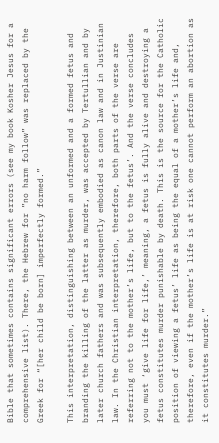Bible that sometimes contains significant errors (see my book Kosher Jesus for a comprehensive list). There, the Hebrew for ”no harm follow” was replaced by the Greek for “[her child be born] imperfectly formed.”

This interpretation, distinguishing between an unformed and a formed fetus and branding the killing of the latter as murder, was accepted by Tertullian and by later church fathers and was subsequently embodied as canon law and in Justinian law. In the Christian interpretation, therefore, both parts of the verse are referring not to the mother’s life, but to the fetus’. And the verse concludes you must ‘give life for life,’ meaning, a fetus is fully alive and destroying a fetus constitutes murder punishable by death. This is the source for the Catholic position of viewing a fetus’ life as being the equal of a mother’s life and, therefore, even if the mother’s life is at risk one cannot perform an abortion as it constitutes murder.”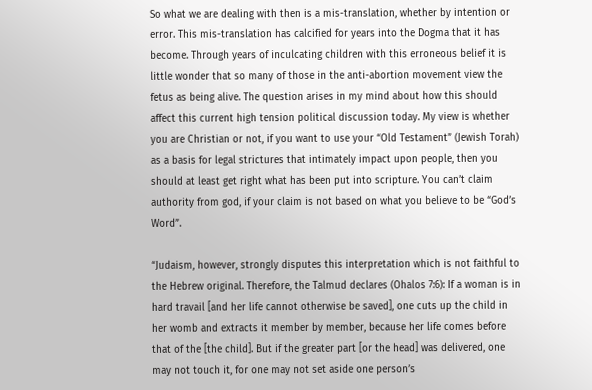So what we are dealing with then is a mis-translation, whether by intention or error. This mis-translation has calcified for years into the Dogma that it has become. Through years of inculcating children with this erroneous belief it is little wonder that so many of those in the anti-abortion movement view the fetus as being alive. The question arises in my mind about how this should affect this current high tension political discussion today. My view is whether you are Christian or not, if you want to use your “Old Testament” (Jewish Torah) as a basis for legal strictures that intimately impact upon people, then you should at least get right what has been put into scripture. You can’t claim authority from god, if your claim is not based on what you believe to be “God’s Word”.

“Judaism, however, strongly disputes this interpretation which is not faithful to the Hebrew original. Therefore, the Talmud declares (Ohalos 7:6): If a woman is in hard travail [and her life cannot otherwise be saved], one cuts up the child in her womb and extracts it member by member, because her life comes before that of the [the child]. But if the greater part [or the head] was delivered, one may not touch it, for one may not set aside one person’s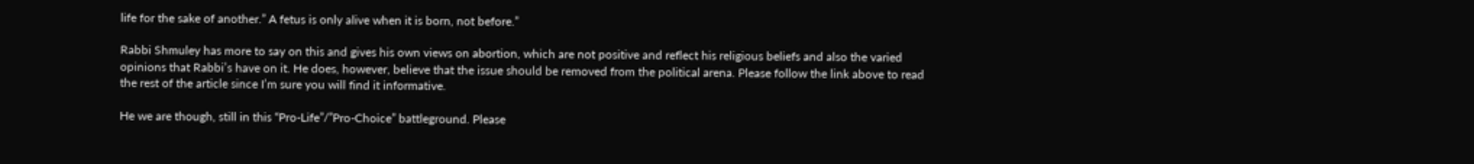life for the sake of another.” A fetus is only alive when it is born, not before.”

Rabbi Shmuley has more to say on this and gives his own views on abortion, which are not positive and reflect his religious beliefs and also the varied opinions that Rabbi’s have on it. He does, however, believe that the issue should be removed from the political arena. Please follow the link above to read the rest of the article since I’m sure you will find it informative.

He we are though, still in this “Pro-Life”/”Pro-Choice” battleground. Please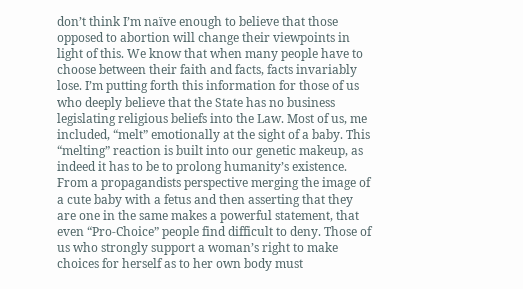don’t think I’m naïve enough to believe that those opposed to abortion will change their viewpoints in light of this. We know that when many people have to choose between their faith and facts, facts invariably lose. I’m putting forth this information for those of us who deeply believe that the State has no business legislating religious beliefs into the Law. Most of us, me included, “melt” emotionally at the sight of a baby. This “melting” reaction is built into our genetic makeup, as indeed it has to be to prolong humanity’s existence. From a propagandists perspective merging the image of a cute baby with a fetus and then asserting that they are one in the same makes a powerful statement, that even “Pro-Choice” people find difficult to deny. Those of us who strongly support a woman’s right to make choices for herself as to her own body must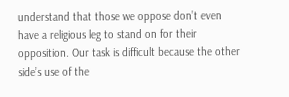understand that those we oppose don’t even have a religious leg to stand on for their opposition. Our task is difficult because the other side’s use of the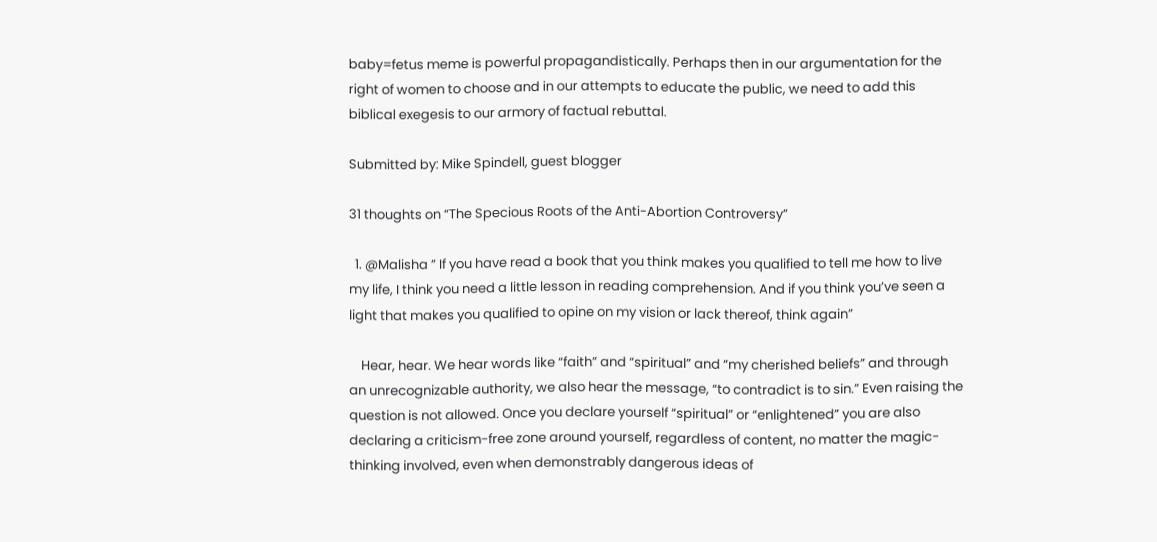baby=fetus meme is powerful propagandistically. Perhaps then in our argumentation for the right of women to choose and in our attempts to educate the public, we need to add this biblical exegesis to our armory of factual rebuttal.

Submitted by: Mike Spindell, guest blogger

31 thoughts on “The Specious Roots of the Anti-Abortion Controversy”

  1. @Malisha ” If you have read a book that you think makes you qualified to tell me how to live my life, I think you need a little lesson in reading comprehension. And if you think you’ve seen a light that makes you qualified to opine on my vision or lack thereof, think again”

    Hear, hear. We hear words like “faith” and “spiritual” and “my cherished beliefs” and through an unrecognizable authority, we also hear the message, “to contradict is to sin.” Even raising the question is not allowed. Once you declare yourself “spiritual” or “enlightened” you are also declaring a criticism-free zone around yourself, regardless of content, no matter the magic-thinking involved, even when demonstrably dangerous ideas of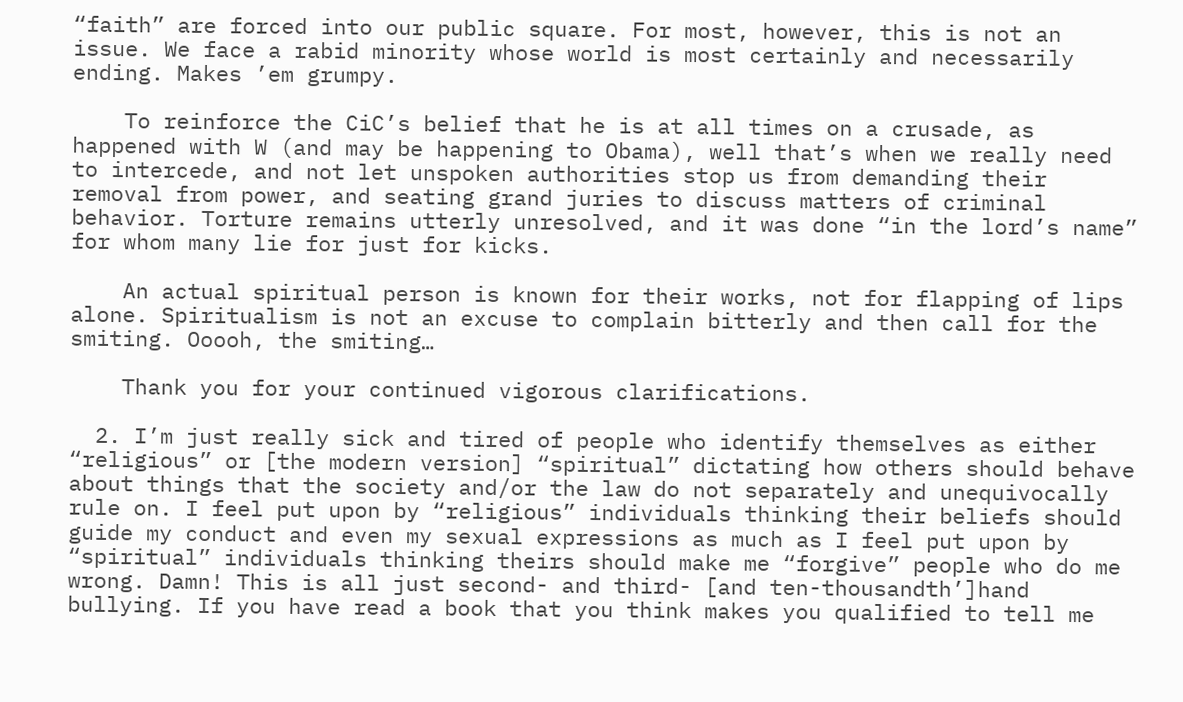“faith” are forced into our public square. For most, however, this is not an issue. We face a rabid minority whose world is most certainly and necessarily ending. Makes ’em grumpy.

    To reinforce the CiC’s belief that he is at all times on a crusade, as happened with W (and may be happening to Obama), well that’s when we really need to intercede, and not let unspoken authorities stop us from demanding their removal from power, and seating grand juries to discuss matters of criminal behavior. Torture remains utterly unresolved, and it was done “in the lord’s name” for whom many lie for just for kicks.

    An actual spiritual person is known for their works, not for flapping of lips alone. Spiritualism is not an excuse to complain bitterly and then call for the smiting. Ooooh, the smiting…

    Thank you for your continued vigorous clarifications.

  2. I’m just really sick and tired of people who identify themselves as either “religious” or [the modern version] “spiritual” dictating how others should behave about things that the society and/or the law do not separately and unequivocally rule on. I feel put upon by “religious” individuals thinking their beliefs should guide my conduct and even my sexual expressions as much as I feel put upon by “spiritual” individuals thinking theirs should make me “forgive” people who do me wrong. Damn! This is all just second- and third- [and ten-thousandth’]hand bullying. If you have read a book that you think makes you qualified to tell me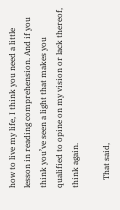how to live my life, I think you need a little lesson in reading comprehension. And if you think you’ve seen a light that makes you qualified to opine on my vision or lack thereof, think again.

    That said,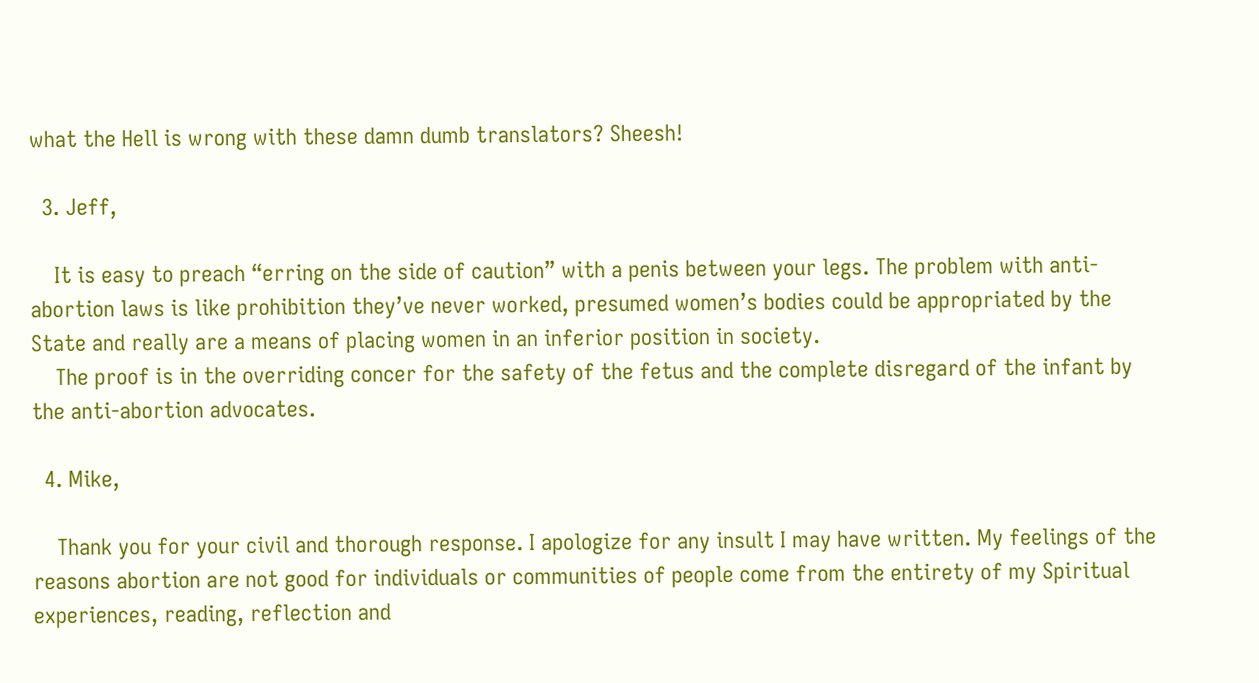what the Hell is wrong with these damn dumb translators? Sheesh!

  3. Jeff,

    It is easy to preach “erring on the side of caution” with a penis between your legs. The problem with anti-abortion laws is like prohibition they’ve never worked, presumed women’s bodies could be appropriated by the State and really are a means of placing women in an inferior position in society.
    The proof is in the overriding concer for the safety of the fetus and the complete disregard of the infant by the anti-abortion advocates.

  4. Mike,

    Thank you for your civil and thorough response. I apologize for any insult I may have written. My feelings of the reasons abortion are not good for individuals or communities of people come from the entirety of my Spiritual experiences, reading, reflection and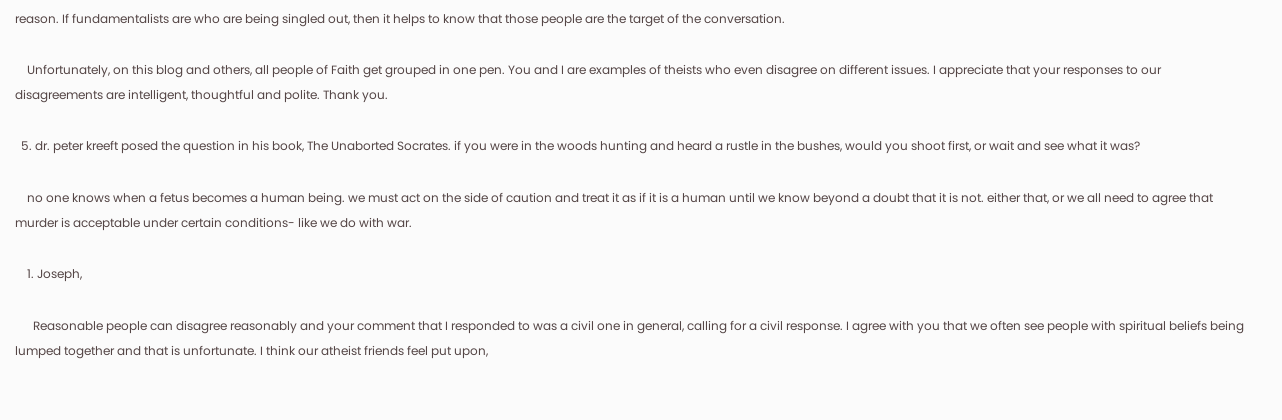reason. If fundamentalists are who are being singled out, then it helps to know that those people are the target of the conversation.

    Unfortunately, on this blog and others, all people of Faith get grouped in one pen. You and I are examples of theists who even disagree on different issues. I appreciate that your responses to our disagreements are intelligent, thoughtful and polite. Thank you.

  5. dr. peter kreeft posed the question in his book, The Unaborted Socrates. if you were in the woods hunting and heard a rustle in the bushes, would you shoot first, or wait and see what it was?

    no one knows when a fetus becomes a human being. we must act on the side of caution and treat it as if it is a human until we know beyond a doubt that it is not. either that, or we all need to agree that murder is acceptable under certain conditions- like we do with war.

    1. Joseph,

      Reasonable people can disagree reasonably and your comment that I responded to was a civil one in general, calling for a civil response. I agree with you that we often see people with spiritual beliefs being lumped together and that is unfortunate. I think our atheist friends feel put upon,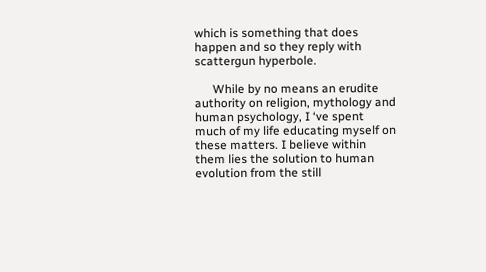which is something that does happen and so they reply with scattergun hyperbole.

      While by no means an erudite authority on religion, mythology and human psychology, I ‘ve spent much of my life educating myself on these matters. I believe within them lies the solution to human evolution from the still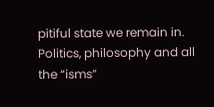pitiful state we remain in. Politics, philosophy and all the “isms”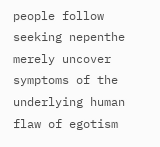people follow seeking nepenthe merely uncover symptoms of the underlying human flaw of egotism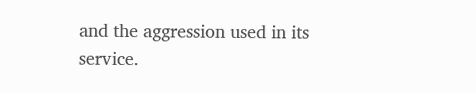and the aggression used in its service.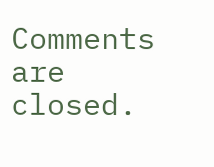Comments are closed.